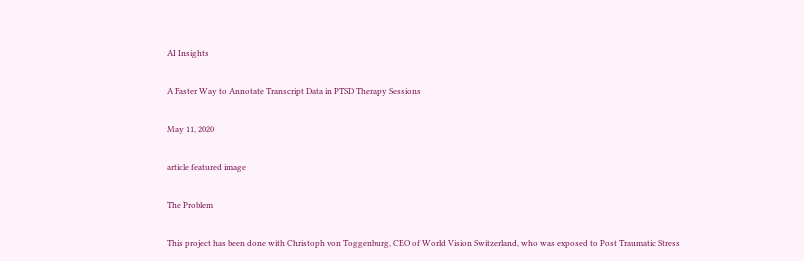AI Insights

A Faster Way to Annotate Transcript Data in PTSD Therapy Sessions

May 11, 2020

article featured image

The Problem

This project has been done with Christoph von Toggenburg, CEO of World Vision Switzerland, who was exposed to Post Traumatic Stress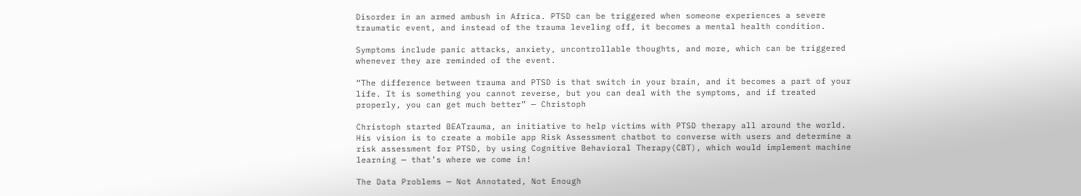Disorder in an armed ambush in Africa. PTSD can be triggered when someone experiences a severe traumatic event, and instead of the trauma leveling off, it becomes a mental health condition.

Symptoms include panic attacks, anxiety, uncontrollable thoughts, and more, which can be triggered whenever they are reminded of the event.

“The difference between trauma and PTSD is that switch in your brain, and it becomes a part of your life. It is something you cannot reverse, but you can deal with the symptoms, and if treated properly, you can get much better” — Christoph

Christoph started BEATrauma, an initiative to help victims with PTSD therapy all around the world. His vision is to create a mobile app Risk Assessment chatbot to converse with users and determine a risk assessment for PTSD, by using Cognitive Behavioral Therapy(CBT), which would implement machine learning — that’s where we come in!

The Data Problems — Not Annotated, Not Enough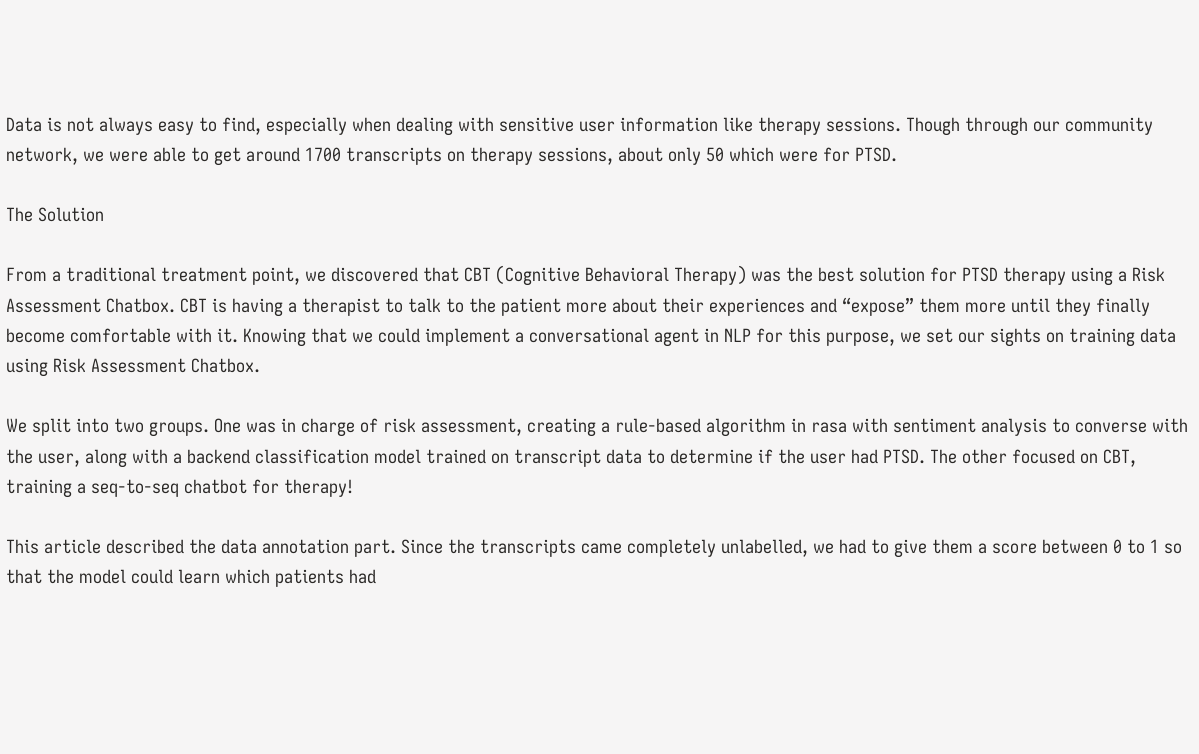Data is not always easy to find, especially when dealing with sensitive user information like therapy sessions. Though through our community network, we were able to get around 1700 transcripts on therapy sessions, about only 50 which were for PTSD.

The Solution

From a traditional treatment point, we discovered that CBT (Cognitive Behavioral Therapy) was the best solution for PTSD therapy using a Risk Assessment Chatbox. CBT is having a therapist to talk to the patient more about their experiences and “expose” them more until they finally become comfortable with it. Knowing that we could implement a conversational agent in NLP for this purpose, we set our sights on training data using Risk Assessment Chatbox.

We split into two groups. One was in charge of risk assessment, creating a rule-based algorithm in rasa with sentiment analysis to converse with the user, along with a backend classification model trained on transcript data to determine if the user had PTSD. The other focused on CBT, training a seq-to-seq chatbot for therapy!

This article described the data annotation part. Since the transcripts came completely unlabelled, we had to give them a score between 0 to 1 so that the model could learn which patients had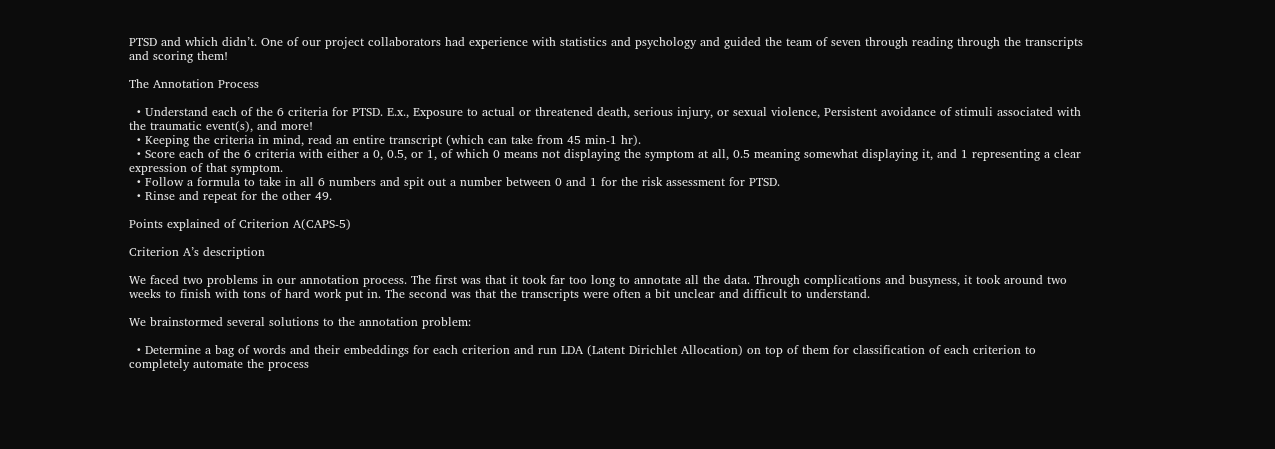PTSD and which didn’t. One of our project collaborators had experience with statistics and psychology and guided the team of seven through reading through the transcripts and scoring them!

The Annotation Process

  • Understand each of the 6 criteria for PTSD. E.x., Exposure to actual or threatened death, serious injury, or sexual violence, Persistent avoidance of stimuli associated with the traumatic event(s), and more!
  • Keeping the criteria in mind, read an entire transcript (which can take from 45 min-1 hr).
  • Score each of the 6 criteria with either a 0, 0.5, or 1, of which 0 means not displaying the symptom at all, 0.5 meaning somewhat displaying it, and 1 representing a clear expression of that symptom.
  • Follow a formula to take in all 6 numbers and spit out a number between 0 and 1 for the risk assessment for PTSD.
  • Rinse and repeat for the other 49.

Points explained of Criterion A(CAPS-5)

Criterion A’s description

We faced two problems in our annotation process. The first was that it took far too long to annotate all the data. Through complications and busyness, it took around two weeks to finish with tons of hard work put in. The second was that the transcripts were often a bit unclear and difficult to understand.

We brainstormed several solutions to the annotation problem:

  • Determine a bag of words and their embeddings for each criterion and run LDA (Latent Dirichlet Allocation) on top of them for classification of each criterion to completely automate the process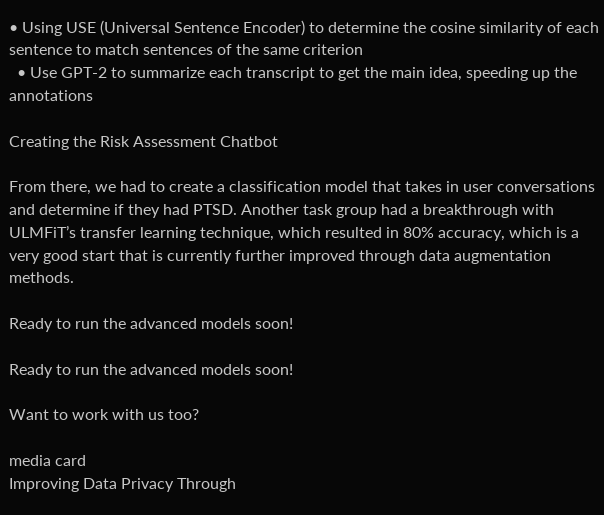• Using USE (Universal Sentence Encoder) to determine the cosine similarity of each sentence to match sentences of the same criterion
  • Use GPT-2 to summarize each transcript to get the main idea, speeding up the annotations

Creating the Risk Assessment Chatbot

From there, we had to create a classification model that takes in user conversations and determine if they had PTSD. Another task group had a breakthrough with ULMFiT’s transfer learning technique, which resulted in 80% accuracy, which is a very good start that is currently further improved through data augmentation methods.

Ready to run the advanced models soon!

Ready to run the advanced models soon!

Want to work with us too?

media card
Improving Data Privacy Through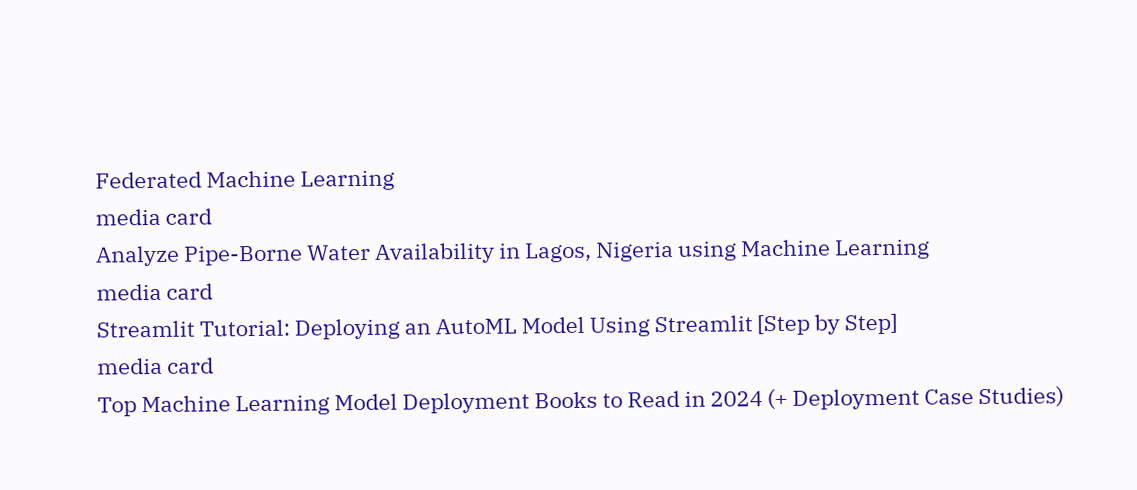Federated Machine Learning
media card
Analyze Pipe-Borne Water Availability in Lagos, Nigeria using Machine Learning
media card
Streamlit Tutorial: Deploying an AutoML Model Using Streamlit [Step by Step]
media card
Top Machine Learning Model Deployment Books to Read in 2024 (+ Deployment Case Studies)